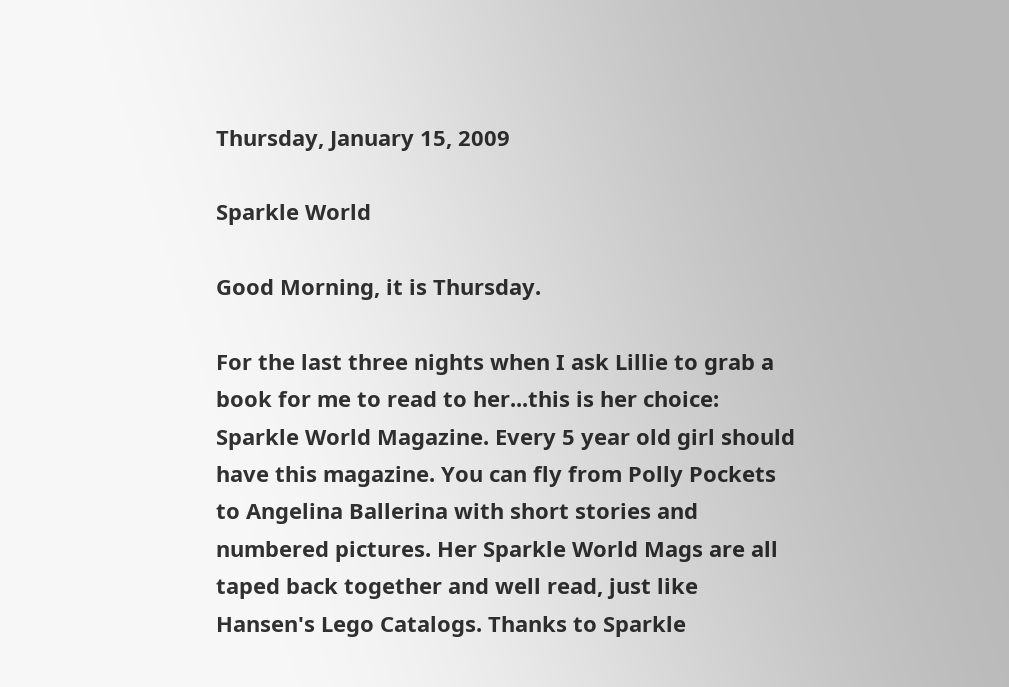Thursday, January 15, 2009

Sparkle World

Good Morning, it is Thursday.

For the last three nights when I ask Lillie to grab a book for me to read to her...this is her choice: Sparkle World Magazine. Every 5 year old girl should have this magazine. You can fly from Polly Pockets to Angelina Ballerina with short stories and numbered pictures. Her Sparkle World Mags are all taped back together and well read, just like Hansen's Lego Catalogs. Thanks to Sparkle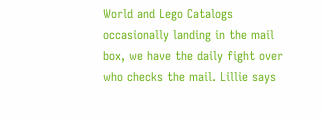World and Lego Catalogs occasionally landing in the mail box, we have the daily fight over who checks the mail. Lillie says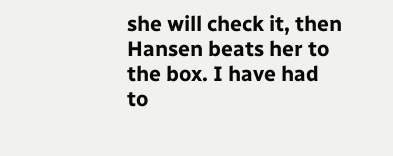she will check it, then Hansen beats her to the box. I have had to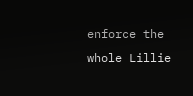enforce the whole Lillie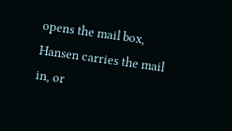opens the mail box, Hansen carries the mail in, or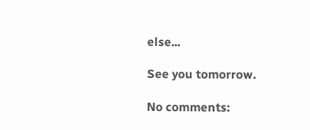else...

See you tomorrow.

No comments: